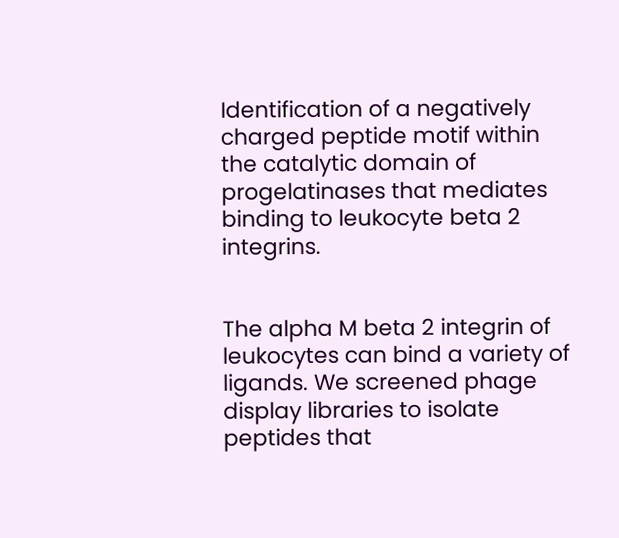Identification of a negatively charged peptide motif within the catalytic domain of progelatinases that mediates binding to leukocyte beta 2 integrins.


The alpha M beta 2 integrin of leukocytes can bind a variety of ligands. We screened phage display libraries to isolate peptides that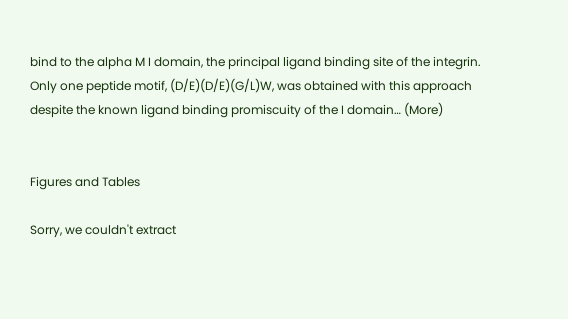bind to the alpha M I domain, the principal ligand binding site of the integrin. Only one peptide motif, (D/E)(D/E)(G/L)W, was obtained with this approach despite the known ligand binding promiscuity of the I domain… (More)


Figures and Tables

Sorry, we couldn't extract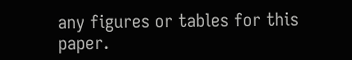any figures or tables for this paper.